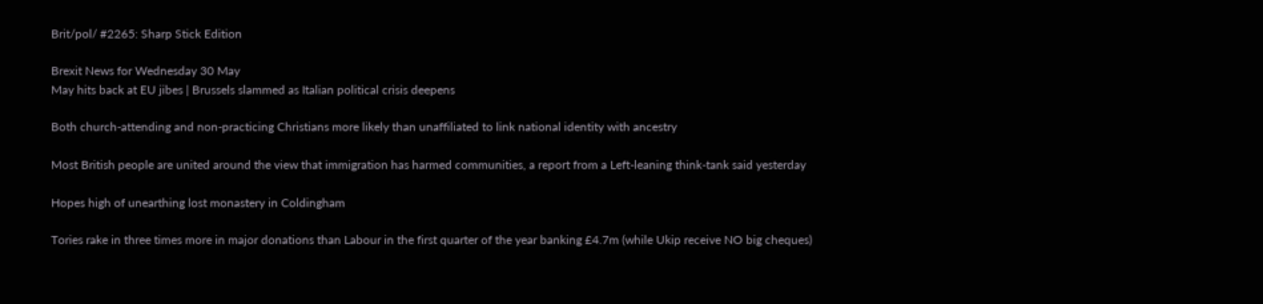Brit/pol/ #2265: Sharp Stick Edition

Brexit News for Wednesday 30 May
May hits back at EU jibes | Brussels slammed as Italian political crisis deepens

Both church-attending and non-practicing Christians more likely than unaffiliated to link national identity with ancestry

Most British people are united around the view that immigration has harmed communities, a report from a Left-leaning think-tank said yesterday

Hopes high of unearthing lost monastery in Coldingham

Tories rake in three times more in major donations than Labour in the first quarter of the year banking £4.7m (while Ukip receive NO big cheques)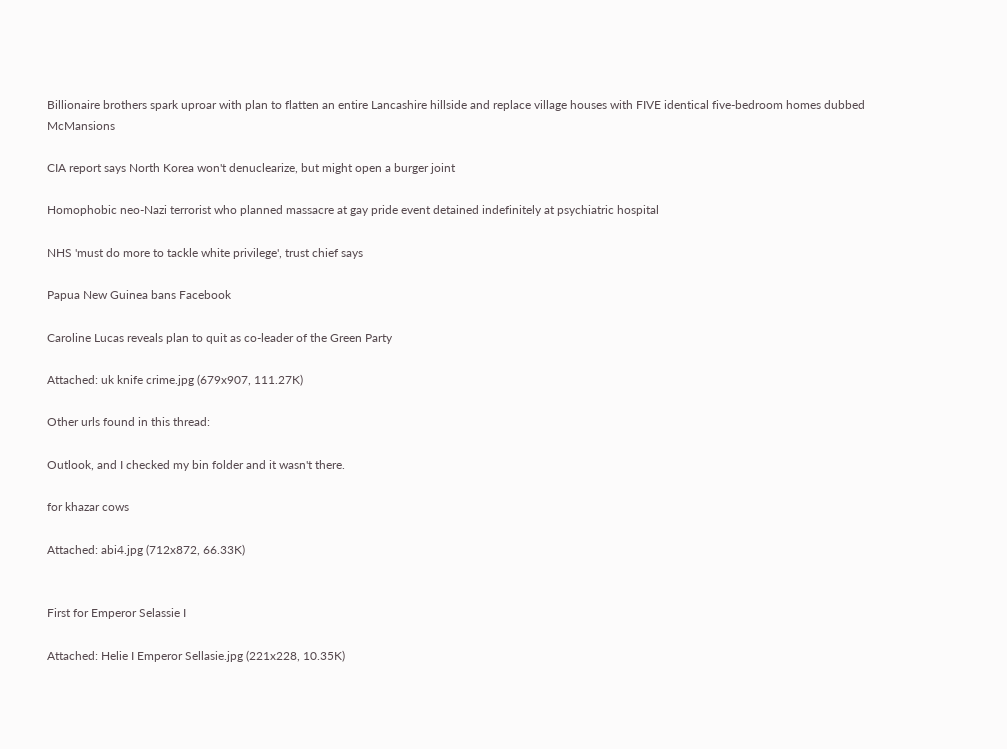Billionaire brothers spark uproar with plan to flatten an entire Lancashire hillside and replace village houses with FIVE identical five-bedroom homes dubbed McMansions

CIA report says North Korea won't denuclearize, but might open a burger joint

Homophobic neo-Nazi terrorist who planned massacre at gay pride event detained indefinitely at psychiatric hospital

NHS 'must do more to tackle white privilege', trust chief says

Papua New Guinea bans Facebook

Caroline Lucas reveals plan to quit as co-leader of the Green Party

Attached: uk knife crime.jpg (679x907, 111.27K)

Other urls found in this thread:

Outlook, and I checked my bin folder and it wasn't there.

for khazar cows

Attached: abi4.jpg (712x872, 66.33K)


First for Emperor Selassie I

Attached: Helie I Emperor Sellasie.jpg (221x228, 10.35K)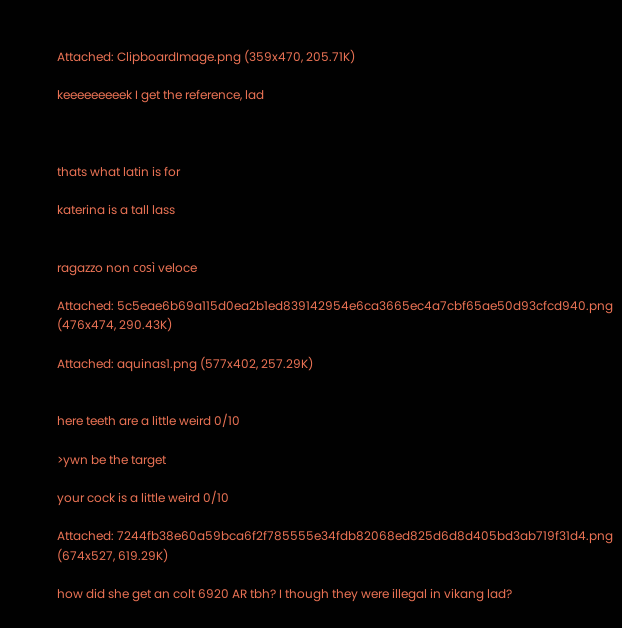Attached: ClipboardImage.png (359x470, 205.71K)

keeeeeeeeek I get the reference, lad



thats what latin is for

katerina is a tall lass


ragazzo non così veloce

Attached: 5c5eae6b69a115d0ea2b1ed839142954e6ca3665ec4a7cbf65ae50d93cfcd940.png (476x474, 290.43K)

Attached: aquinas1.png (577x402, 257.29K)


here teeth are a little weird 0/10

>ywn be the target

your cock is a little weird 0/10

Attached: 7244fb38e60a59bca6f2f785555e34fdb82068ed825d6d8d405bd3ab719f31d4.png (674x527, 619.29K)

how did she get an colt 6920 AR tbh? I though they were illegal in vikang lad?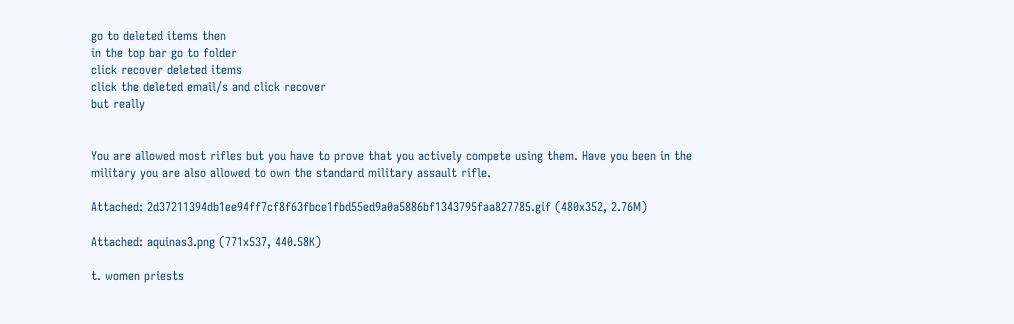go to deleted items then
in the top bar go to folder
click recover deleted items
click the deleted email/s and click recover
but really


You are allowed most rifles but you have to prove that you actively compete using them. Have you been in the military you are also allowed to own the standard military assault rifle.

Attached: 2d37211394db1ee94ff7cf8f63fbce1fbd55ed9a0a5886bf1343795faa827785.gif (480x352, 2.76M)

Attached: aquinas3.png (771x537, 440.58K)

t. women priests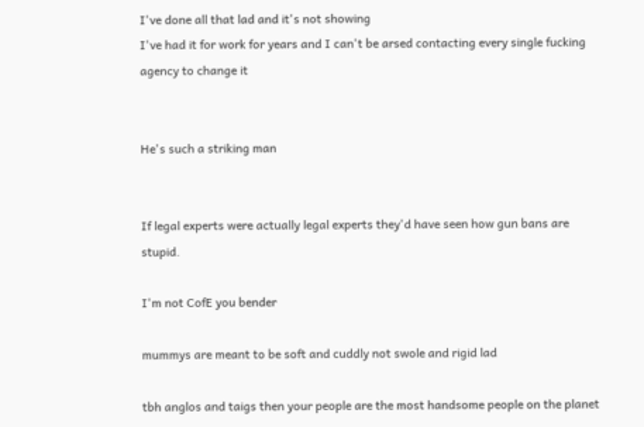I've done all that lad and it's not showing
I've had it for work for years and I can't be arsed contacting every single fucking agency to change it


He's such a striking man


If legal experts were actually legal experts they'd have seen how gun bans are stupid.

I'm not CofE you bender

mummys are meant to be soft and cuddly not swole and rigid lad

tbh anglos and taigs then your people are the most handsome people on the planet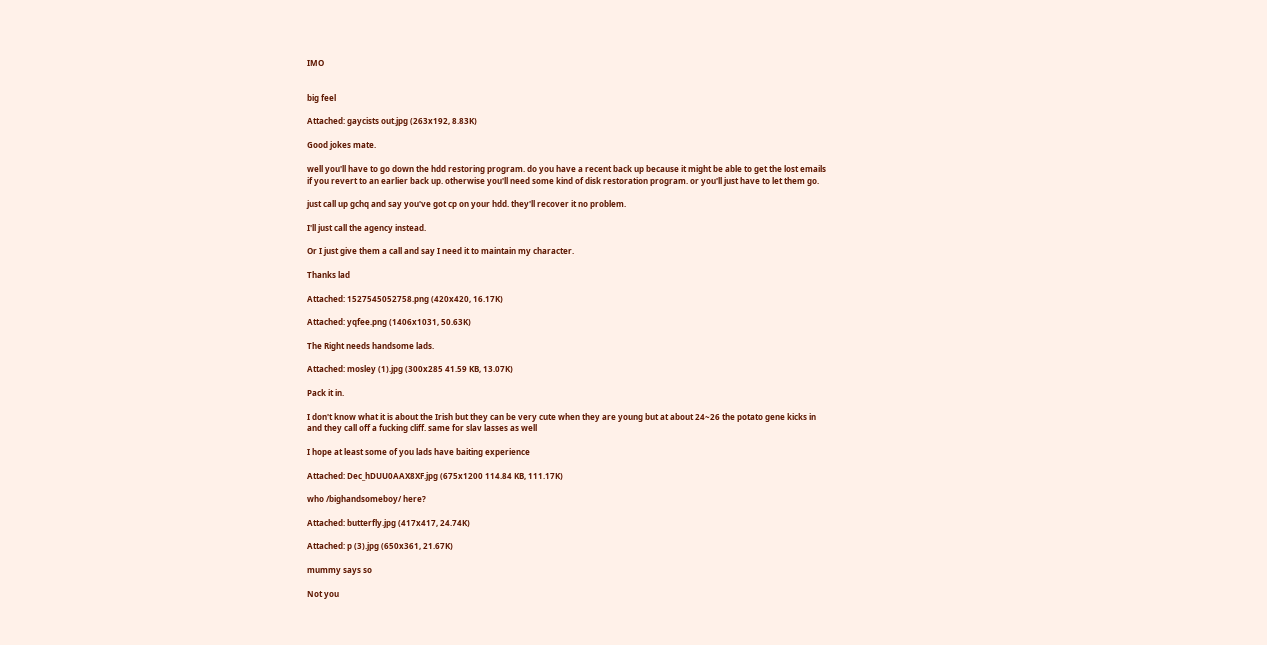IMO


big feel

Attached: gaycists out.jpg (263x192, 8.83K)

Good jokes mate.

well you'll have to go down the hdd restoring program. do you have a recent back up because it might be able to get the lost emails if you revert to an earlier back up. otherwise you'll need some kind of disk restoration program. or you'll just have to let them go.

just call up gchq and say you've got cp on your hdd. they'll recover it no problem.

I'll just call the agency instead.

Or I just give them a call and say I need it to maintain my character.

Thanks lad

Attached: 1527545052758.png (420x420, 16.17K)

Attached: yqfee.png (1406x1031, 50.63K)

The Right needs handsome lads.

Attached: mosley (1).jpg (300x285 41.59 KB, 13.07K)

Pack it in.

I don't know what it is about the Irish but they can be very cute when they are young but at about 24~26 the potato gene kicks in and they call off a fucking cliff. same for slav lasses as well

I hope at least some of you lads have baiting experience

Attached: Dec_hDUU0AAX8XF.jpg (675x1200 114.84 KB, 111.17K)

who /bighandsomeboy/ here?

Attached: butterfly.jpg (417x417, 24.74K)

Attached: p (3).jpg (650x361, 21.67K)

mummy says so

Not you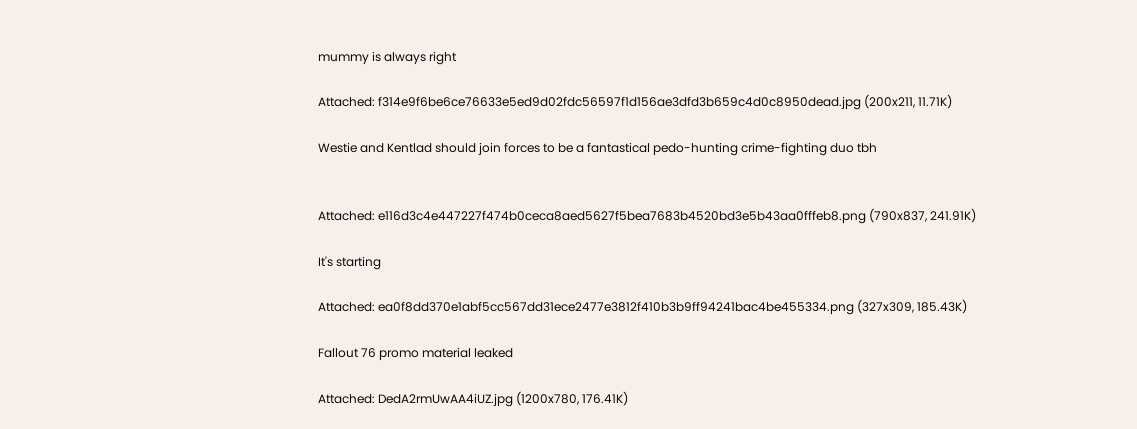mummy is always right

Attached: f314e9f6be6ce76633e5ed9d02fdc56597f1d156ae3dfd3b659c4d0c8950dead.jpg (200x211, 11.71K)

Westie and Kentlad should join forces to be a fantastical pedo-hunting crime-fighting duo tbh


Attached: e116d3c4e447227f474b0ceca8aed5627f5bea7683b4520bd3e5b43aa0fffeb8.png (790x837, 241.91K)

It's starting

Attached: ea0f8dd370e1abf5cc567dd31ece2477e3812f410b3b9ff94241bac4be455334.png (327x309, 185.43K)

Fallout 76 promo material leaked

Attached: DedA2rmUwAA4iUZ.jpg (1200x780, 176.41K)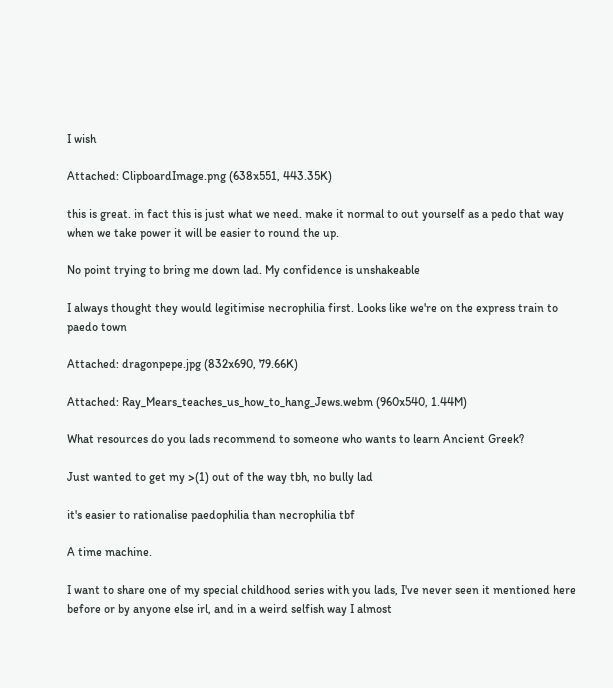I wish

Attached: ClipboardImage.png (638x551, 443.35K)

this is great. in fact this is just what we need. make it normal to out yourself as a pedo that way when we take power it will be easier to round the up.

No point trying to bring me down lad. My confidence is unshakeable

I always thought they would legitimise necrophilia first. Looks like we're on the express train to paedo town

Attached: dragonpepe.jpg (832x690, 79.66K)

Attached: Ray_Mears_teaches_us_how_to_hang_Jews.webm (960x540, 1.44M)

What resources do you lads recommend to someone who wants to learn Ancient Greek?

Just wanted to get my >(1) out of the way tbh, no bully lad

it's easier to rationalise paedophilia than necrophilia tbf

A time machine.

I want to share one of my special childhood series with you lads, I've never seen it mentioned here before or by anyone else irl, and in a weird selfish way I almost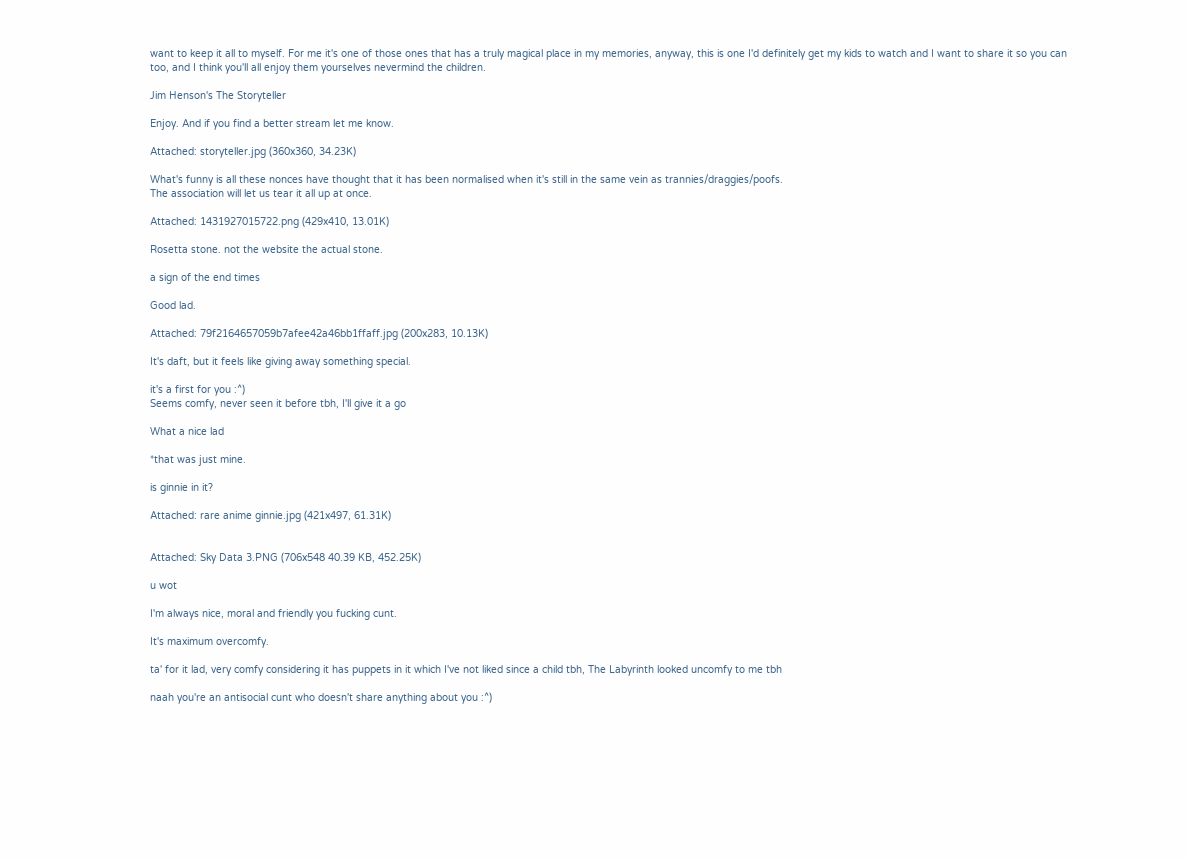want to keep it all to myself. For me it's one of those ones that has a truly magical place in my memories, anyway, this is one I'd definitely get my kids to watch and I want to share it so you can too, and I think you'll all enjoy them yourselves nevermind the children.

Jim Henson's The Storyteller

Enjoy. And if you find a better stream let me know.

Attached: storyteller.jpg (360x360, 34.23K)

What's funny is all these nonces have thought that it has been normalised when it's still in the same vein as trannies/draggies/poofs.
The association will let us tear it all up at once.

Attached: 1431927015722.png (429x410, 13.01K)

Rosetta stone. not the website the actual stone.

a sign of the end times

Good lad.

Attached: 79f2164657059b7afee42a46bb1ffaff.jpg (200x283, 10.13K)

It's daft, but it feels like giving away something special.

it's a first for you :^)
Seems comfy, never seen it before tbh, I'll give it a go

What a nice lad

*that was just mine.

is ginnie in it?

Attached: rare anime ginnie.jpg (421x497, 61.31K)


Attached: Sky Data 3.PNG (706x548 40.39 KB, 452.25K)

u wot

I'm always nice, moral and friendly you fucking cunt.

It's maximum overcomfy.

ta' for it lad, very comfy considering it has puppets in it which I've not liked since a child tbh, The Labyrinth looked uncomfy to me tbh

naah you're an antisocial cunt who doesn't share anything about you :^)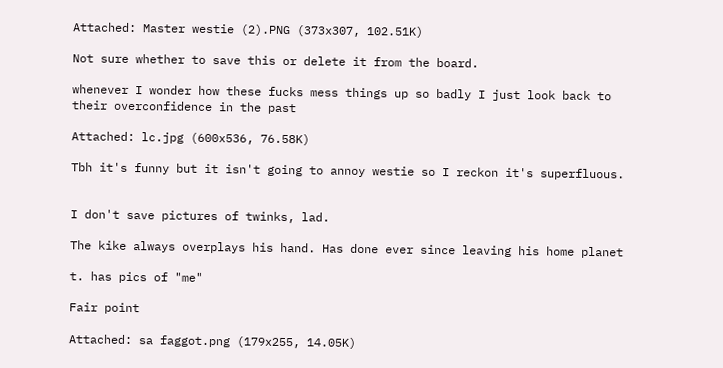Attached: Master westie (2).PNG (373x307, 102.51K)

Not sure whether to save this or delete it from the board.

whenever I wonder how these fucks mess things up so badly I just look back to their overconfidence in the past

Attached: lc.jpg (600x536, 76.58K)

Tbh it's funny but it isn't going to annoy westie so I reckon it's superfluous.


I don't save pictures of twinks, lad.

The kike always overplays his hand. Has done ever since leaving his home planet

t. has pics of "me"

Fair point

Attached: sa faggot.png (179x255, 14.05K)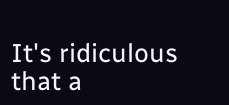It's ridiculous that a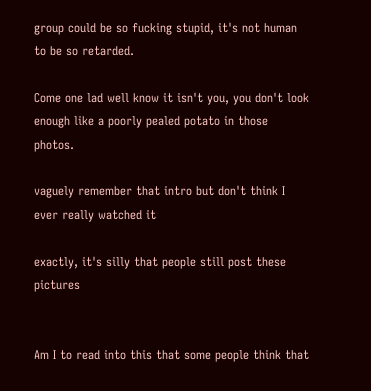group could be so fucking stupid, it's not human to be so retarded.

Come one lad well know it isn't you, you don't look enough like a poorly pealed potato in those photos.

vaguely remember that intro but don't think I ever really watched it

exactly, it's silly that people still post these pictures


Am I to read into this that some people think that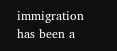immigration has been a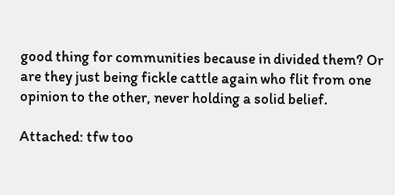good thing for communities because in divided them? Or are they just being fickle cattle again who flit from one opinion to the other, never holding a solid belief.

Attached: tfw too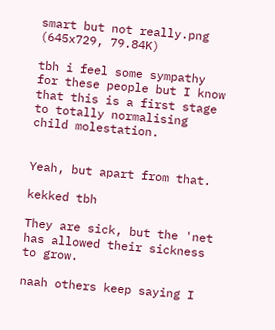smart but not really.png (645x729, 79.84K)

tbh i feel some sympathy for these people but I know that this is a first stage to totally normalising child molestation.


Yeah, but apart from that.

kekked tbh

They are sick, but the 'net has allowed their sickness to grow.

naah others keep saying I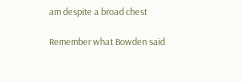am despite a broad chest

Remember what Bowden said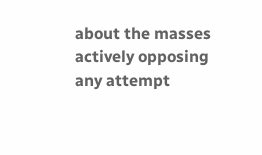about the masses actively opposing any attempt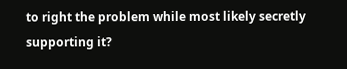to right the problem while most likely secretly supporting it?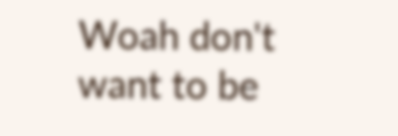Woah don't want to be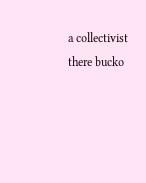a collectivist there bucko